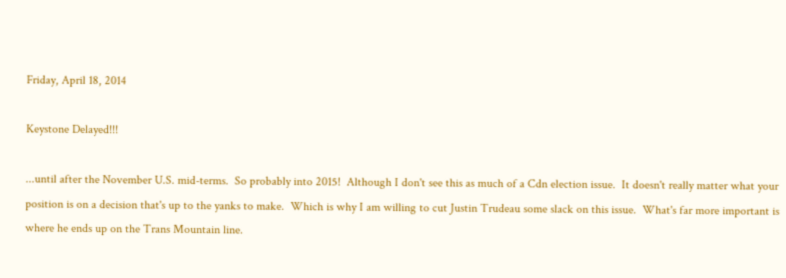Friday, April 18, 2014

Keystone Delayed!!!

...until after the November U.S. mid-terms.  So probably into 2015!  Although I don't see this as much of a Cdn election issue.  It doesn't really matter what your position is on a decision that's up to the yanks to make.  Which is why I am willing to cut Justin Trudeau some slack on this issue.  What's far more important is where he ends up on the Trans Mountain line.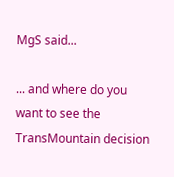MgS said...

... and where do you want to see the TransMountain decision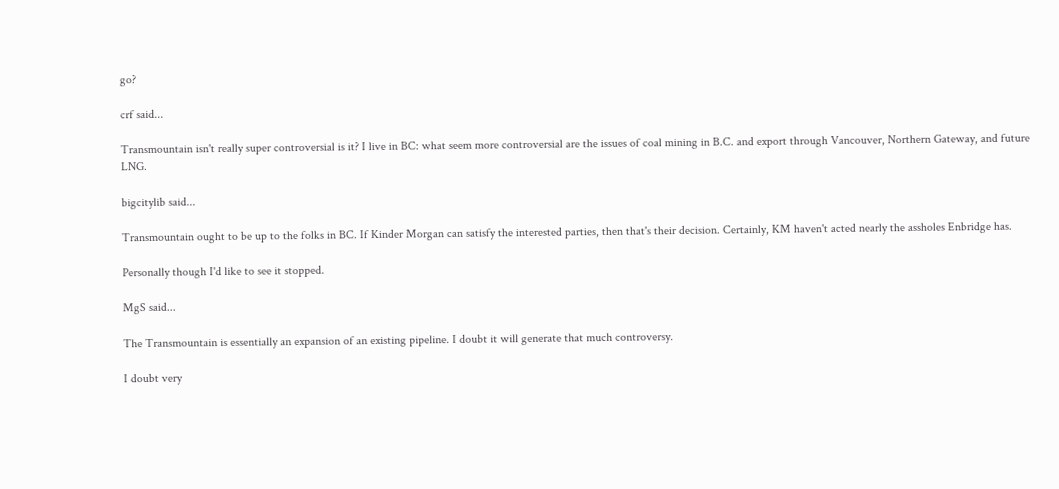go?

crf said...

Transmountain isn't really super controversial is it? I live in BC: what seem more controversial are the issues of coal mining in B.C. and export through Vancouver, Northern Gateway, and future LNG.

bigcitylib said...

Transmountain ought to be up to the folks in BC. If Kinder Morgan can satisfy the interested parties, then that's their decision. Certainly, KM haven't acted nearly the assholes Enbridge has.

Personally though I'd like to see it stopped.

MgS said...

The Transmountain is essentially an expansion of an existing pipeline. I doubt it will generate that much controversy.

I doubt very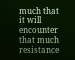much that it will encounter that much resistance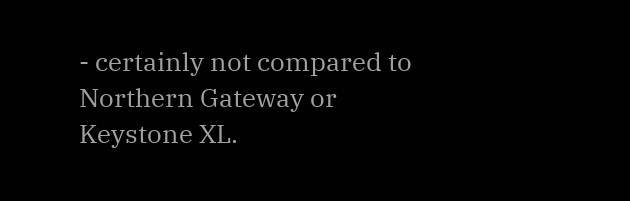- certainly not compared to Northern Gateway or Keystone XL.